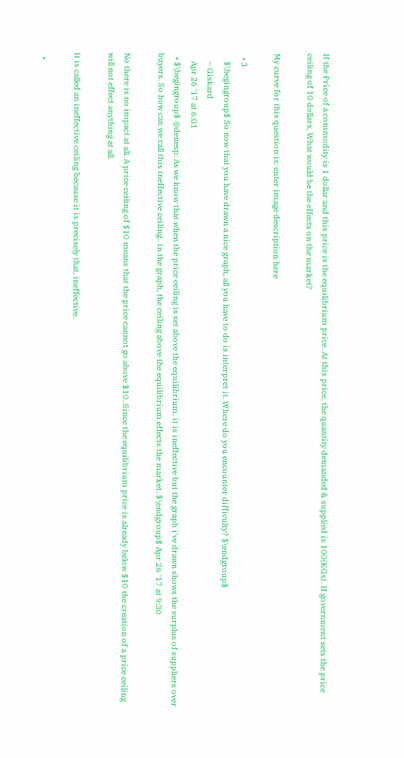If the Price of a commodity is 1 dollar and this price is the equilibrium price. At this price, the quantity demanded & supplied is 100(KGs). If government sets the price ceiling of 10 dollars, What would be the effects on the market?

My curve for this question is: enter image description here

  • 3
    $\begingroup$ So now that you have drawn a nice graph, all you have to do is interpret it. Where do you encounter difficulty? $\endgroup$
    – Giskard
    Apr 26 '17 at 6:01
  • $\begingroup$ @denesp: As we know that when the price ceiling is set above the equilibrium, it is ineffective but the graph i've drawn shows the surplus of suppliers over buyers. So how can we call this ineffective ceiling.. in the graph, the ceiling above the equilibrium effects the market. $\endgroup$ Apr 26 '17 at 9:30

No there is no impact at all. A price ceiling of $10 means that the price cannot go above $10. Since the equilibrium price is already below $10 the creation of a price ceiling will not effect anything at all.

It is called an ineffective ceiling because it is precisely that, ineffective.

  •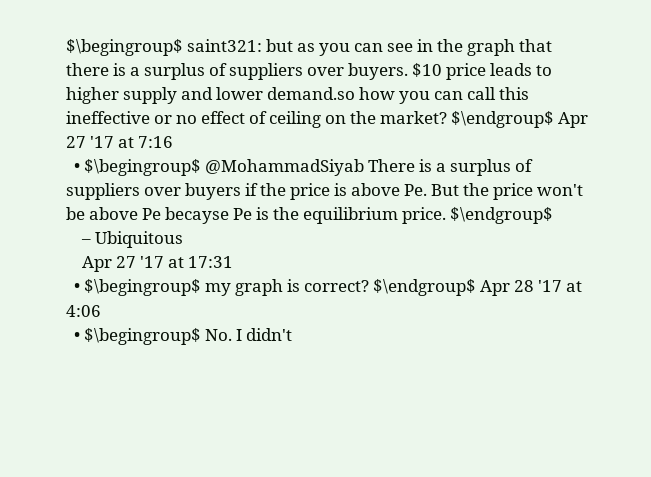$\begingroup$ saint321: but as you can see in the graph that there is a surplus of suppliers over buyers. $10 price leads to higher supply and lower demand.so how you can call this ineffective or no effect of ceiling on the market? $\endgroup$ Apr 27 '17 at 7:16
  • $\begingroup$ @MohammadSiyab There is a surplus of suppliers over buyers if the price is above Pe. But the price won't be above Pe becayse Pe is the equilibrium price. $\endgroup$
    – Ubiquitous
    Apr 27 '17 at 17:31
  • $\begingroup$ my graph is correct? $\endgroup$ Apr 28 '17 at 4:06
  • $\begingroup$ No. I didn't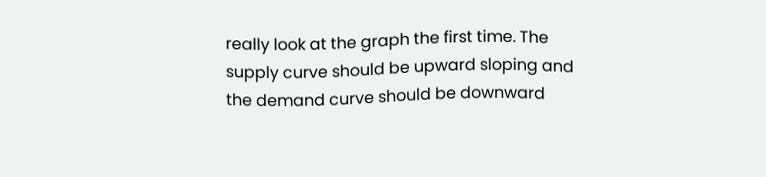really look at the graph the first time. The supply curve should be upward sloping and the demand curve should be downward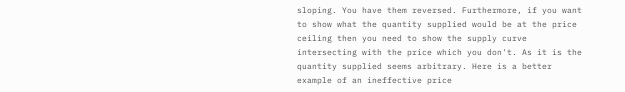sloping. You have them reversed. Furthermore, if you want to show what the quantity supplied would be at the price ceiling then you need to show the supply curve intersecting with the price which you don't. As it is the quantity supplied seems arbitrary. Here is a better example of an ineffective price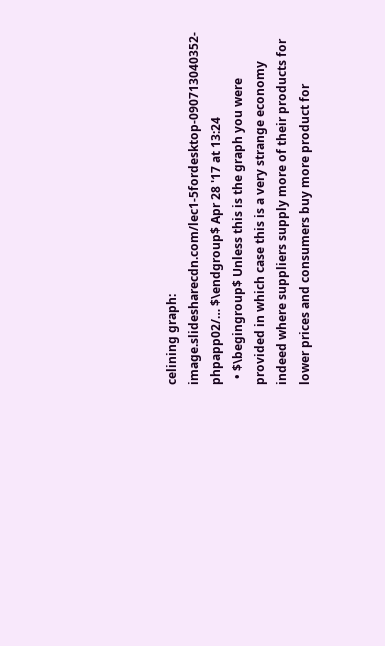celining graph: image.slidesharecdn.com/lec1-5fordesktop-090713040352-phpapp02/… $\endgroup$ Apr 28 '17 at 13:24
  • $\begingroup$ Unless this is the graph you were provided in which case this is a very strange economy indeed where suppliers supply more of their products for lower prices and consumers buy more product for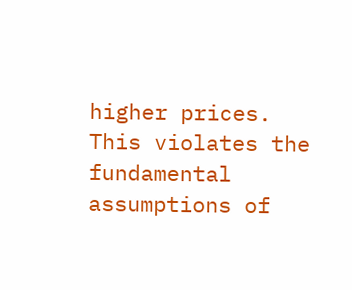higher prices. This violates the fundamental assumptions of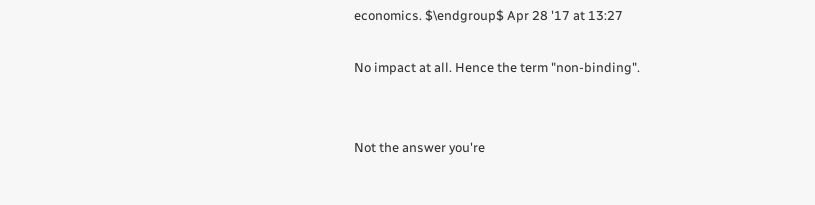economics. $\endgroup$ Apr 28 '17 at 13:27

No impact at all. Hence the term "non-binding".


Not the answer you're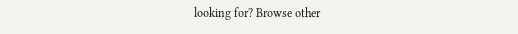looking for? Browse other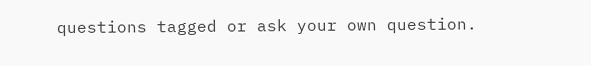questions tagged or ask your own question.